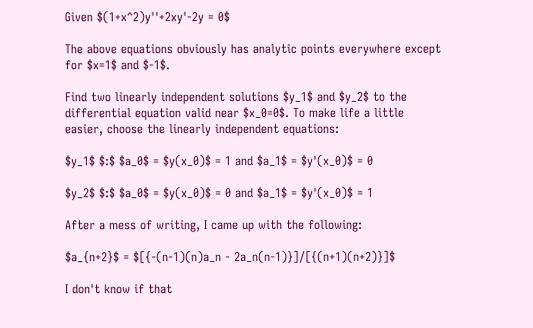Given $(1+x^2)y''+2xy'-2y = 0$

The above equations obviously has analytic points everywhere except for $x=1$ and $-1$.

Find two linearly independent solutions $y_1$ and $y_2$ to the differential equation valid near $x_0=0$. To make life a little easier, choose the linearly independent equations:

$y_1$ $:$ $a_0$ = $y(x_0)$ = 1 and $a_1$ = $y'(x_0)$ = 0

$y_2$ $:$ $a_0$ = $y(x_0)$ = 0 and $a_1$ = $y'(x_0)$ = 1

After a mess of writing, I came up with the following:

$a_{n+2}$ = $[{-(n-1)(n)a_n - 2a_n(n-1)}]/[{(n+1)(n+2)}]$

I don't know if that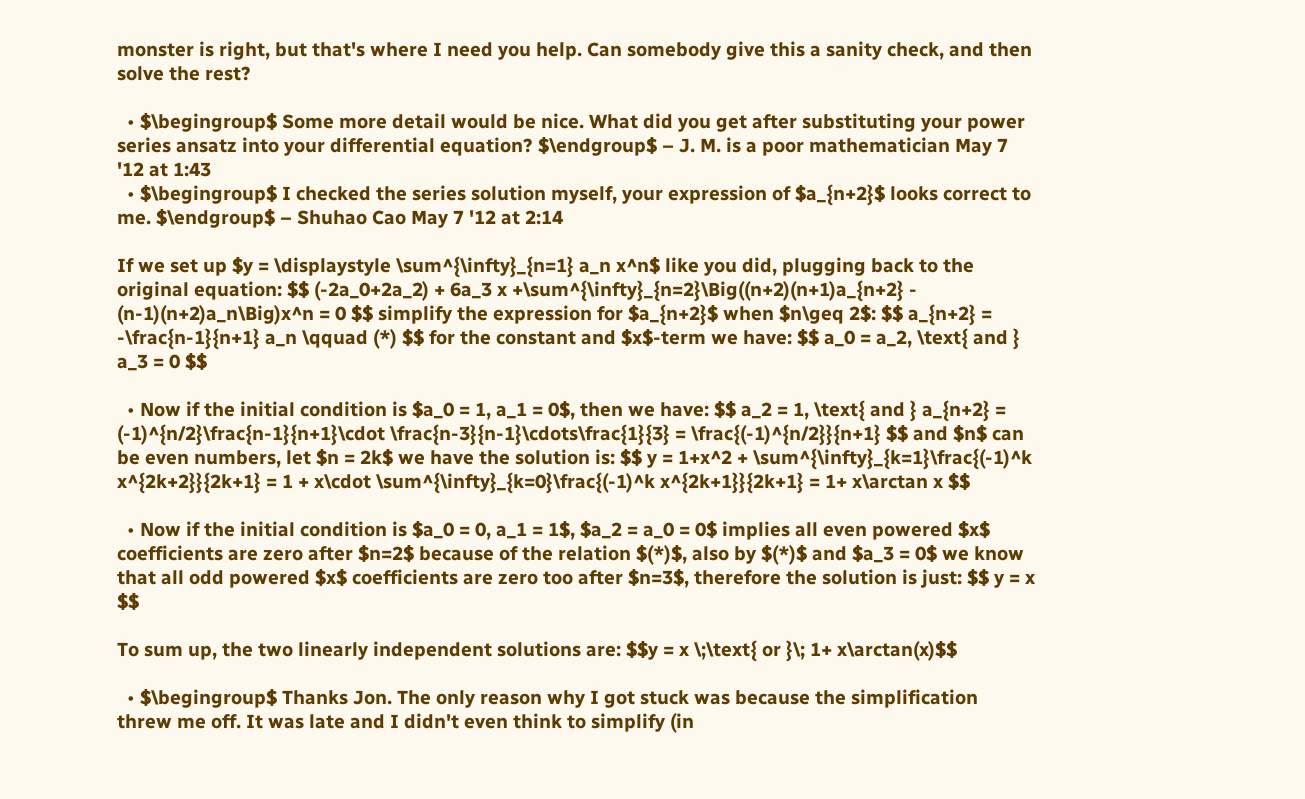monster is right, but that's where I need you help. Can somebody give this a sanity check, and then solve the rest?

  • $\begingroup$ Some more detail would be nice. What did you get after substituting your power series ansatz into your differential equation? $\endgroup$ – J. M. is a poor mathematician May 7 '12 at 1:43
  • $\begingroup$ I checked the series solution myself, your expression of $a_{n+2}$ looks correct to me. $\endgroup$ – Shuhao Cao May 7 '12 at 2:14

If we set up $y = \displaystyle \sum^{\infty}_{n=1} a_n x^n$ like you did, plugging back to the original equation: $$ (-2a_0+2a_2) + 6a_3 x +\sum^{\infty}_{n=2}\Big((n+2)(n+1)a_{n+2} - (n-1)(n+2)a_n\Big)x^n = 0 $$ simplify the expression for $a_{n+2}$ when $n\geq 2$: $$ a_{n+2} = -\frac{n-1}{n+1} a_n \qquad (*) $$ for the constant and $x$-term we have: $$ a_0 = a_2, \text{ and } a_3 = 0 $$

  • Now if the initial condition is $a_0 = 1, a_1 = 0$, then we have: $$ a_2 = 1, \text{ and } a_{n+2} = (-1)^{n/2}\frac{n-1}{n+1}\cdot \frac{n-3}{n-1}\cdots\frac{1}{3} = \frac{(-1)^{n/2}}{n+1} $$ and $n$ can be even numbers, let $n = 2k$ we have the solution is: $$ y = 1+x^2 + \sum^{\infty}_{k=1}\frac{(-1)^k x^{2k+2}}{2k+1} = 1 + x\cdot \sum^{\infty}_{k=0}\frac{(-1)^k x^{2k+1}}{2k+1} = 1+ x\arctan x $$

  • Now if the initial condition is $a_0 = 0, a_1 = 1$, $a_2 = a_0 = 0$ implies all even powered $x$ coefficients are zero after $n=2$ because of the relation $(*)$, also by $(*)$ and $a_3 = 0$ we know that all odd powered $x$ coefficients are zero too after $n=3$, therefore the solution is just: $$ y = x $$

To sum up, the two linearly independent solutions are: $$y = x \;\text{ or }\; 1+ x\arctan(x)$$

  • $\begingroup$ Thanks Jon. The only reason why I got stuck was because the simplification threw me off. It was late and I didn't even think to simplify (in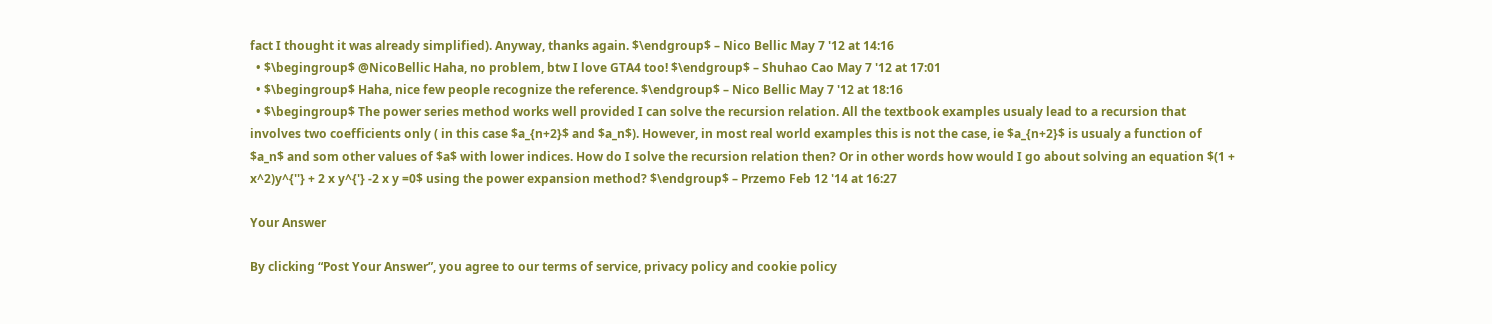fact I thought it was already simplified). Anyway, thanks again. $\endgroup$ – Nico Bellic May 7 '12 at 14:16
  • $\begingroup$ @NicoBellic Haha, no problem, btw I love GTA4 too! $\endgroup$ – Shuhao Cao May 7 '12 at 17:01
  • $\begingroup$ Haha, nice few people recognize the reference. $\endgroup$ – Nico Bellic May 7 '12 at 18:16
  • $\begingroup$ The power series method works well provided I can solve the recursion relation. All the textbook examples usualy lead to a recursion that involves two coefficients only ( in this case $a_{n+2}$ and $a_n$). However, in most real world examples this is not the case, ie $a_{n+2}$ is usualy a function of $a_n$ and som other values of $a$ with lower indices. How do I solve the recursion relation then? Or in other words how would I go about solving an equation $(1 + x^2)y^{''} + 2 x y^{'} -2 x y =0$ using the power expansion method? $\endgroup$ – Przemo Feb 12 '14 at 16:27

Your Answer

By clicking “Post Your Answer”, you agree to our terms of service, privacy policy and cookie policy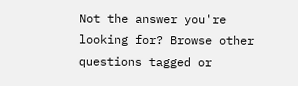Not the answer you're looking for? Browse other questions tagged or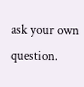ask your own question.